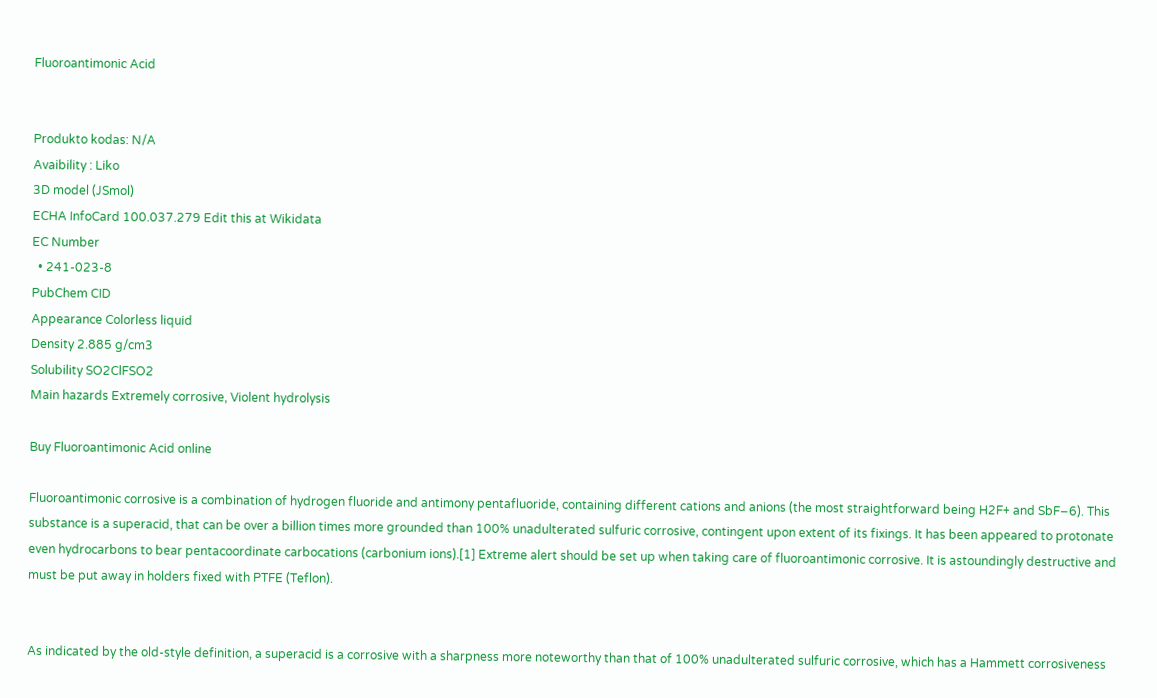Fluoroantimonic Acid


Produkto kodas: N/A
Avaibility : Liko
3D model (JSmol)
ECHA InfoCard 100.037.279 Edit this at Wikidata
EC Number
  • 241-023-8
PubChem CID
Appearance Colorless liquid
Density 2.885 g/cm3
Solubility SO2ClFSO2
Main hazards Extremely corrosive, Violent hydrolysis

Buy Fluoroantimonic Acid online

Fluoroantimonic corrosive is a combination of hydrogen fluoride and antimony pentafluoride, containing different cations and anions (the most straightforward being H2F+ and SbF−6). This substance is a superacid, that can be over a billion times more grounded than 100% unadulterated sulfuric corrosive, contingent upon extent of its fixings. It has been appeared to protonate even hydrocarbons to bear pentacoordinate carbocations (carbonium ions).[1] Extreme alert should be set up when taking care of fluoroantimonic corrosive. It is astoundingly destructive and must be put away in holders fixed with PTFE (Teflon).


As indicated by the old-style definition, a superacid is a corrosive with a sharpness more noteworthy than that of 100% unadulterated sulfuric corrosive, which has a Hammett corrosiveness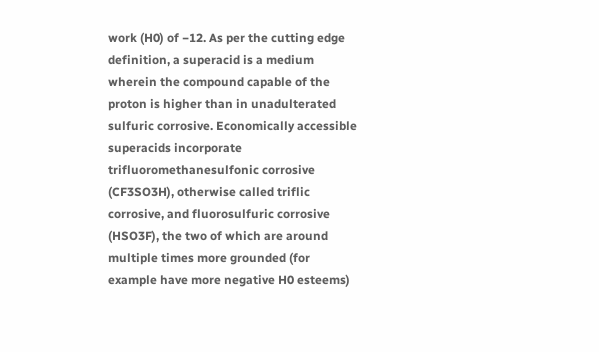work (H0) of −12. As per the cutting edge definition, a superacid is a medium wherein the compound capable of the proton is higher than in unadulterated sulfuric corrosive. Economically accessible superacids incorporate trifluoromethanesulfonic corrosive (CF3SO3H), otherwise called triflic corrosive, and fluorosulfuric corrosive (HSO3F), the two of which are around multiple times more grounded (for example have more negative H0 esteems)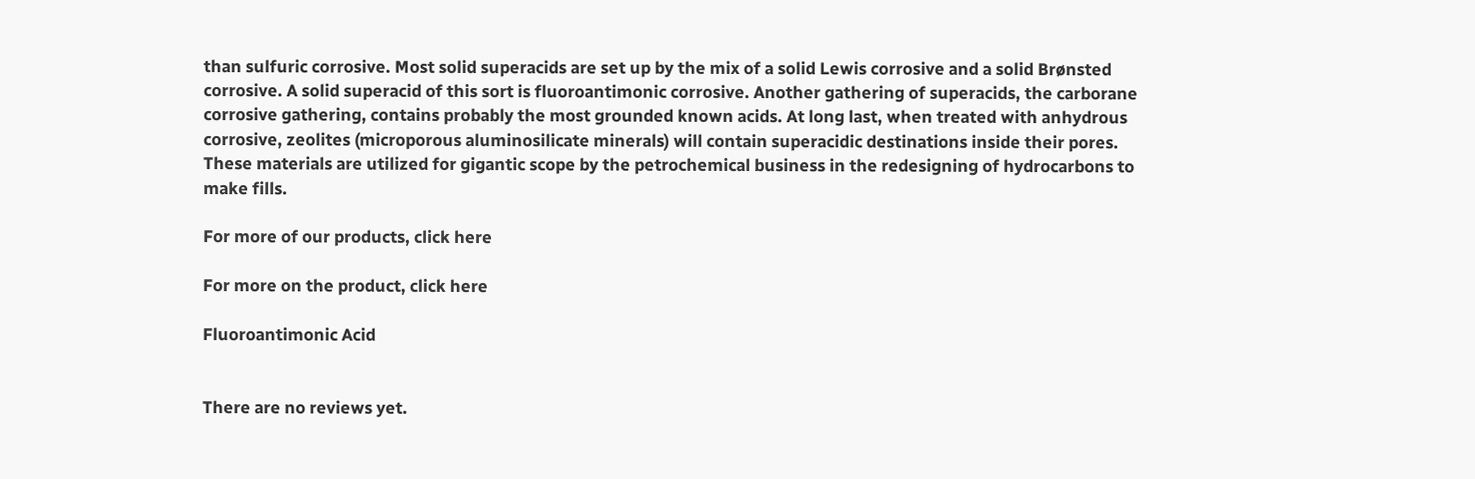than sulfuric corrosive. Most solid superacids are set up by the mix of a solid Lewis corrosive and a solid Brønsted corrosive. A solid superacid of this sort is fluoroantimonic corrosive. Another gathering of superacids, the carborane corrosive gathering, contains probably the most grounded known acids. At long last, when treated with anhydrous corrosive, zeolites (microporous aluminosilicate minerals) will contain superacidic destinations inside their pores. These materials are utilized for gigantic scope by the petrochemical business in the redesigning of hydrocarbons to make fills.

For more of our products, click here

For more on the product, click here

Fluoroantimonic Acid


There are no reviews yet.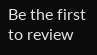Be the first to review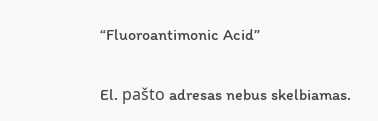“Fluoroantimonic Acid”

El. pašto adresas nebus skelbiamas.